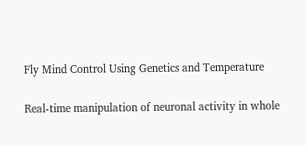Fly Mind Control Using Genetics and Temperature

Real-time manipulation of neuronal activity in whole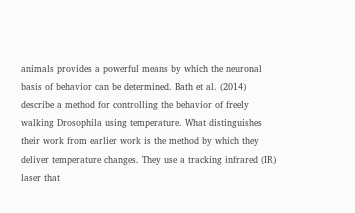animals provides a powerful means by which the neuronal basis of behavior can be determined. Bath et al. (2014) describe a method for controlling the behavior of freely walking Drosophila using temperature. What distinguishes their work from earlier work is the method by which they deliver temperature changes. They use a tracking infrared (IR) laser that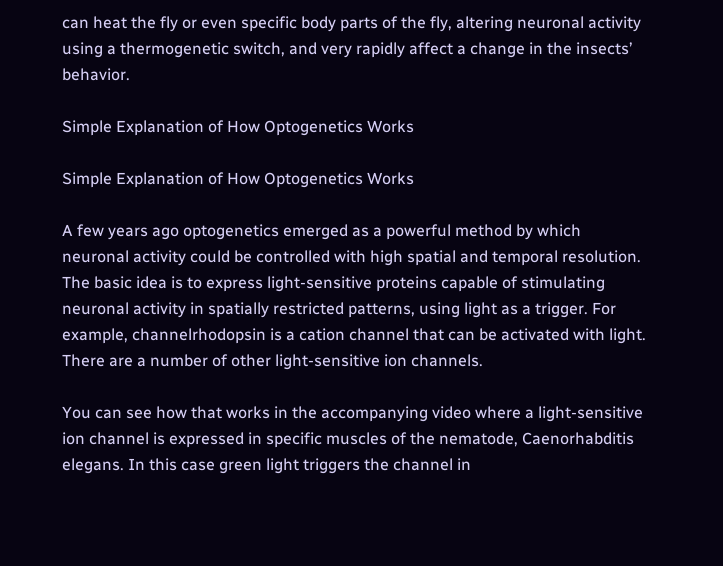can heat the fly or even specific body parts of the fly, altering neuronal activity using a thermogenetic switch, and very rapidly affect a change in the insects’ behavior.

Simple Explanation of How Optogenetics Works

Simple Explanation of How Optogenetics Works

A few years ago optogenetics emerged as a powerful method by which neuronal activity could be controlled with high spatial and temporal resolution. The basic idea is to express light-sensitive proteins capable of stimulating neuronal activity in spatially restricted patterns, using light as a trigger. For example, channelrhodopsin is a cation channel that can be activated with light. There are a number of other light-sensitive ion channels.

You can see how that works in the accompanying video where a light-sensitive ion channel is expressed in specific muscles of the nematode, Caenorhabditis elegans. In this case green light triggers the channel in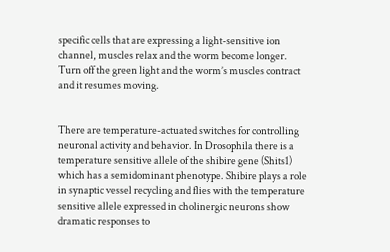specific cells that are expressing a light-sensitive ion channel, muscles relax and the worm become longer. Turn off the green light and the worm’s muscles contract and it resumes moving.


There are temperature-actuated switches for controlling neuronal activity and behavior. In Drosophila there is a temperature sensitive allele of the shibire gene (Shits1) which has a semidominant phenotype. Shibire plays a role in synaptic vessel recycling and flies with the temperature sensitive allele expressed in cholinergic neurons show dramatic responses to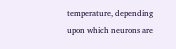temperature, depending upon which neurons are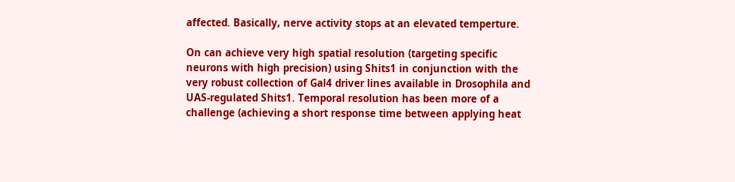affected. Basically, nerve activity stops at an elevated temperture.

On can achieve very high spatial resolution (targeting specific neurons with high precision) using Shits1 in conjunction with the very robust collection of Gal4 driver lines available in Drosophila and UAS-regulated Shits1. Temporal resolution has been more of a challenge (achieving a short response time between applying heat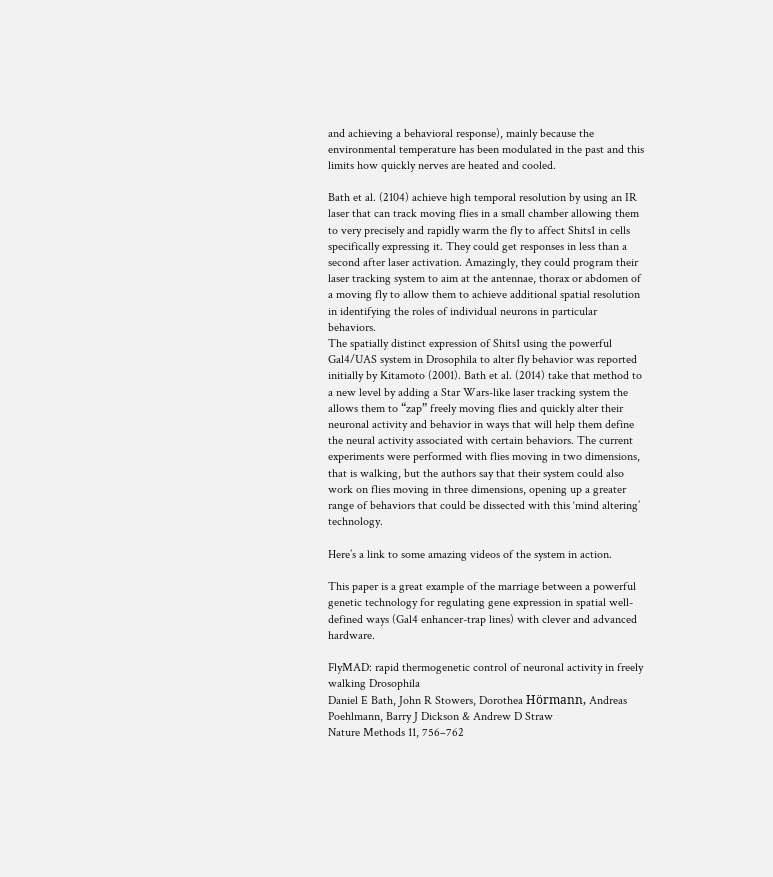and achieving a behavioral response), mainly because the environmental temperature has been modulated in the past and this limits how quickly nerves are heated and cooled.

Bath et al. (2104) achieve high temporal resolution by using an IR laser that can track moving flies in a small chamber allowing them to very precisely and rapidly warm the fly to affect Shits1 in cells specifically expressing it. They could get responses in less than a second after laser activation. Amazingly, they could program their laser tracking system to aim at the antennae, thorax or abdomen of a moving fly to allow them to achieve additional spatial resolution in identifying the roles of individual neurons in particular behaviors.
The spatially distinct expression of Shits1 using the powerful Gal4/UAS system in Drosophila to alter fly behavior was reported initially by Kitamoto (2001). Bath et al. (2014) take that method to a new level by adding a Star Wars-like laser tracking system the allows them to “zap” freely moving flies and quickly alter their neuronal activity and behavior in ways that will help them define the neural activity associated with certain behaviors. The current experiments were performed with flies moving in two dimensions, that is walking, but the authors say that their system could also work on flies moving in three dimensions, opening up a greater range of behaviors that could be dissected with this ‘mind altering’ technology.

Here’s a link to some amazing videos of the system in action.

This paper is a great example of the marriage between a powerful genetic technology for regulating gene expression in spatial well-defined ways (Gal4 enhancer-trap lines) with clever and advanced hardware.

FlyMAD: rapid thermogenetic control of neuronal activity in freely walking Drosophila
Daniel E Bath, John R Stowers, Dorothea Hörmann, Andreas Poehlmann, Barry J Dickson & Andrew D Straw
Nature Methods 11, 756–762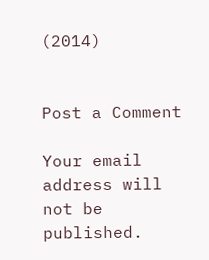(2014)


Post a Comment

Your email address will not be published.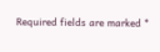Required fields are marked *